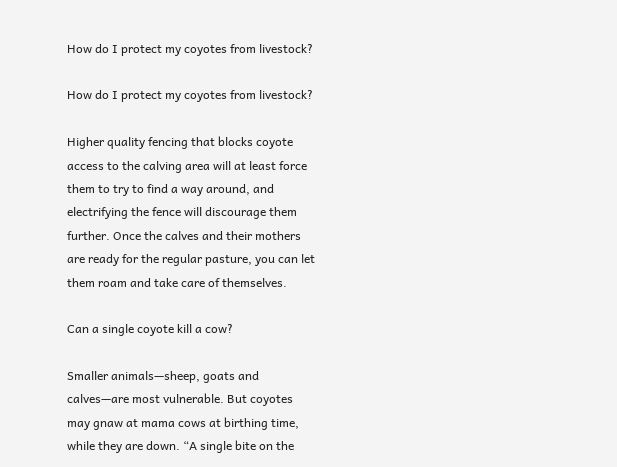How do I protect my coyotes from livestock?

How do I protect my coyotes from livestock?

Higher quality fencing that blocks coyote access to the calving area will at least force them to try to find a way around, and electrifying the fence will discourage them further. Once the calves and their mothers are ready for the regular pasture, you can let them roam and take care of themselves.

Can a single coyote kill a cow?

Smaller animals—sheep, goats and calves—are most vulnerable. But coyotes may gnaw at mama cows at birthing time, while they are down. “A single bite on the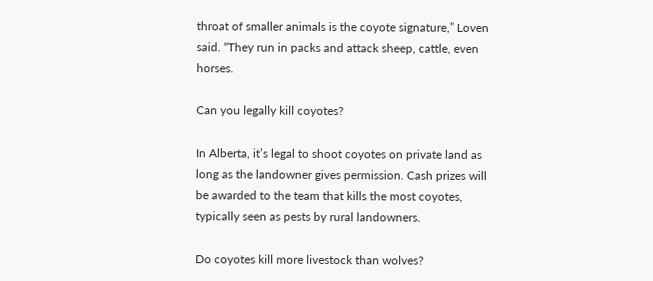throat of smaller animals is the coyote signature,” Loven said. “They run in packs and attack sheep, cattle, even horses.

Can you legally kill coyotes?

In Alberta, it’s legal to shoot coyotes on private land as long as the landowner gives permission. Cash prizes will be awarded to the team that kills the most coyotes, typically seen as pests by rural landowners.

Do coyotes kill more livestock than wolves?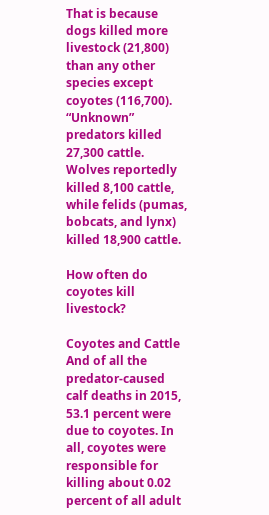That is because dogs killed more livestock (21,800) than any other species except coyotes (116,700). “Unknown” predators killed 27,300 cattle. Wolves reportedly killed 8,100 cattle, while felids (pumas, bobcats, and lynx) killed 18,900 cattle.

How often do coyotes kill livestock?

Coyotes and Cattle And of all the predator-caused calf deaths in 2015, 53.1 percent were due to coyotes. In all, coyotes were responsible for killing about 0.02 percent of all adult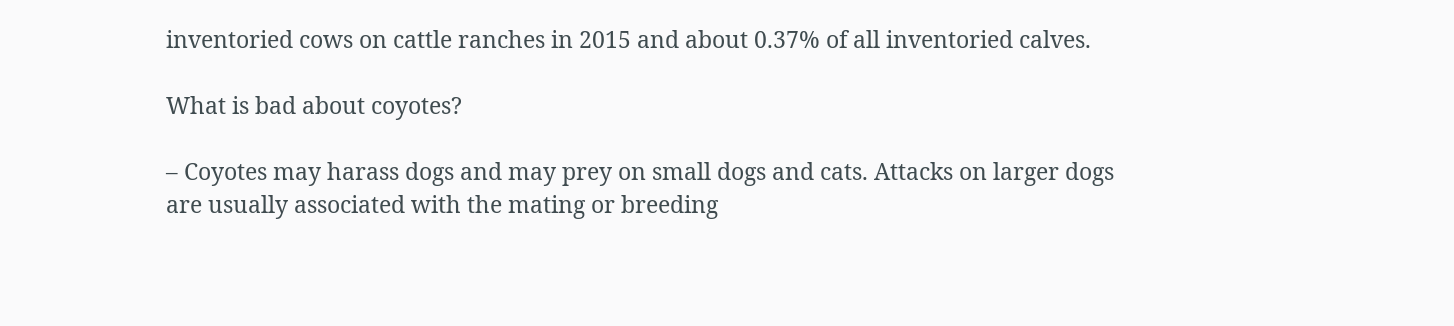inventoried cows on cattle ranches in 2015 and about 0.37% of all inventoried calves.

What is bad about coyotes?

– Coyotes may harass dogs and may prey on small dogs and cats. Attacks on larger dogs are usually associated with the mating or breeding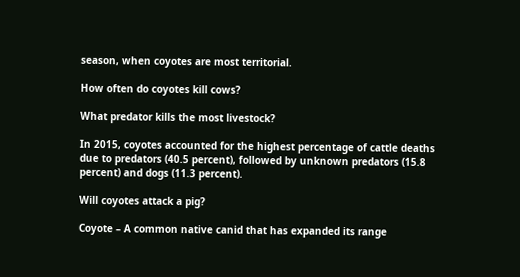season, when coyotes are most territorial.

How often do coyotes kill cows?

What predator kills the most livestock?

In 2015, coyotes accounted for the highest percentage of cattle deaths due to predators (40.5 percent), followed by unknown predators (15.8 percent) and dogs (11.3 percent).

Will coyotes attack a pig?

Coyote – A common native canid that has expanded its range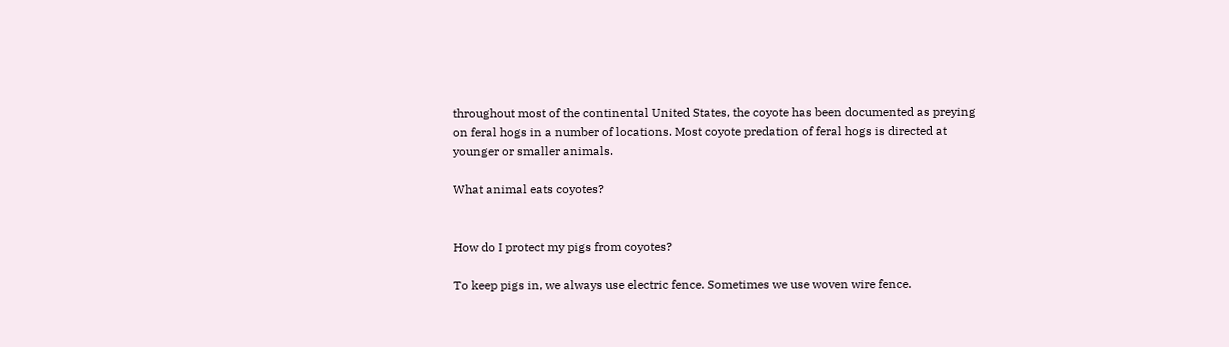throughout most of the continental United States, the coyote has been documented as preying on feral hogs in a number of locations. Most coyote predation of feral hogs is directed at younger or smaller animals.

What animal eats coyotes?


How do I protect my pigs from coyotes?

To keep pigs in, we always use electric fence. Sometimes we use woven wire fence.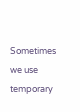Sometimes we use temporary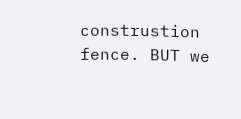construstion fence. BUT we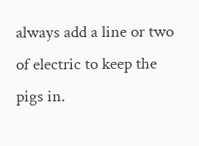always add a line or two of electric to keep the pigs in.